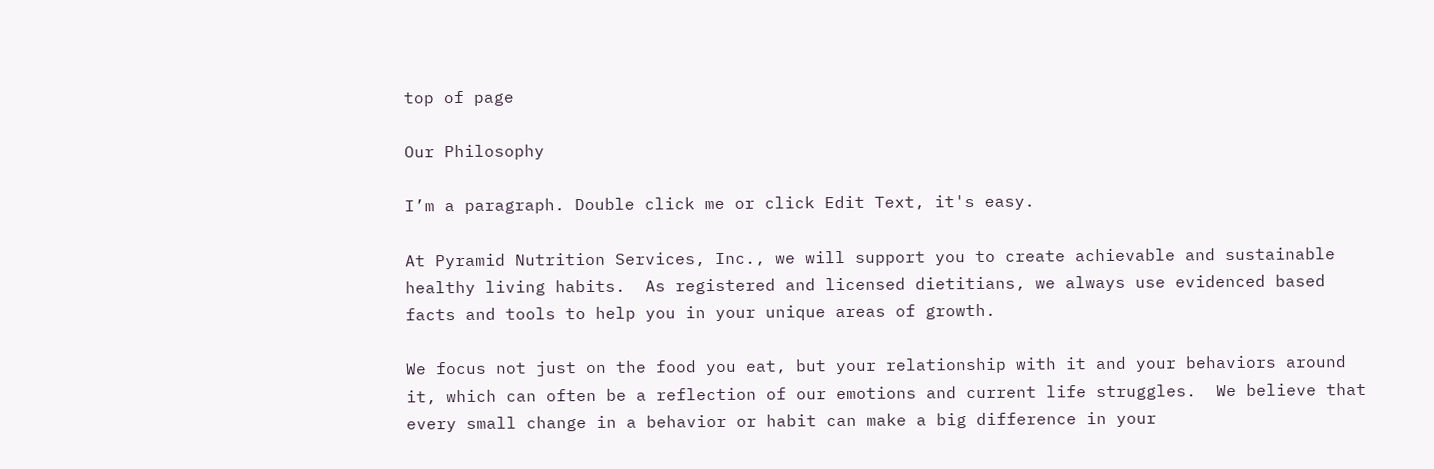top of page

Our Philosophy

I’m a paragraph. Double click me or click Edit Text, it's easy.

At Pyramid Nutrition Services, Inc., we will support you to create achievable and sustainable healthy living habits.  As registered and licensed dietitians, we always use evidenced based facts and tools to help you in your unique areas of growth.

We focus not just on the food you eat, but your relationship with it and your behaviors around it, which can often be a reflection of our emotions and current life struggles.  We believe that every small change in a behavior or habit can make a big difference in your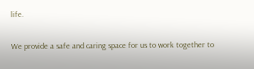life.

We provide a safe and caring space for us to work together to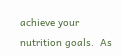achieve your nutrition goals.  As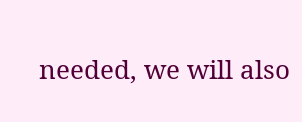needed, we will also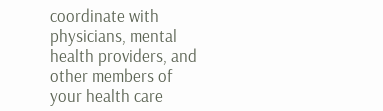coordinate with physicians, mental health providers, and other members of your health care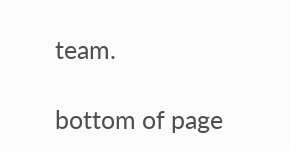team.

bottom of page